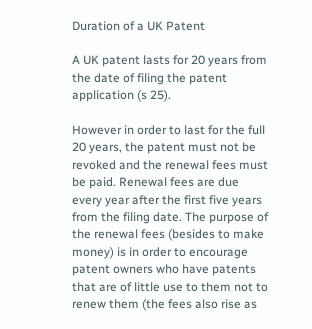Duration of a UK Patent

A UK patent lasts for 20 years from the date of filing the patent application (s 25).

However in order to last for the full 20 years, the patent must not be revoked and the renewal fees must be paid. Renewal fees are due every year after the first five years from the filing date. The purpose of the renewal fees (besides to make money) is in order to encourage patent owners who have patents that are of little use to them not to renew them (the fees also rise as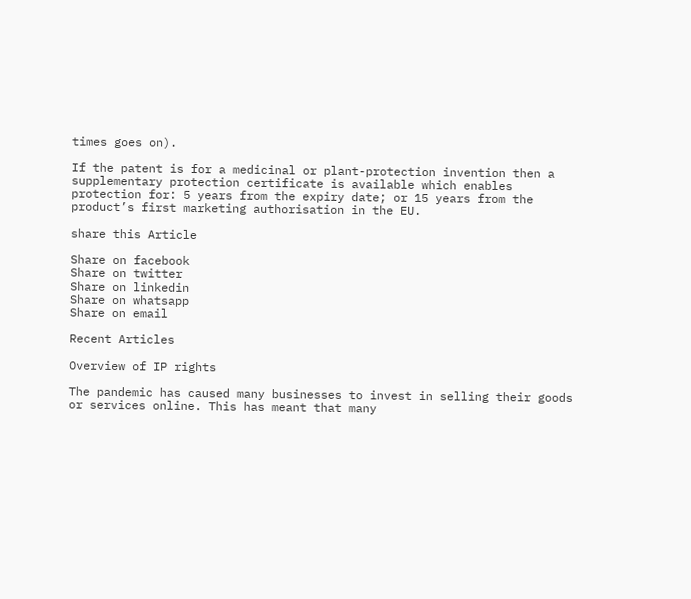times goes on).

If the patent is for a medicinal or plant-protection invention then a supplementary protection certificate is available which enables protection for: 5 years from the expiry date; or 15 years from the product’s first marketing authorisation in the EU.

share this Article

Share on facebook
Share on twitter
Share on linkedin
Share on whatsapp
Share on email

Recent Articles

Overview of IP rights

The pandemic has caused many businesses to invest in selling their goods or services online. This has meant that many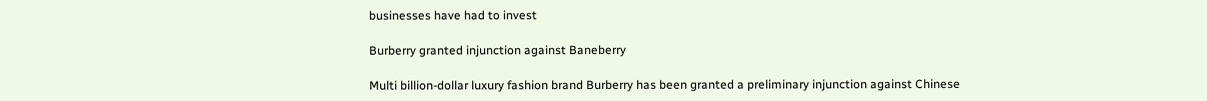businesses have had to invest

Burberry granted injunction against Baneberry

Multi billion-dollar luxury fashion brand Burberry has been granted a preliminary injunction against Chinese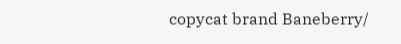copycat brand Baneberry/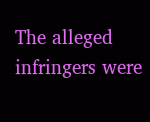The alleged infringers were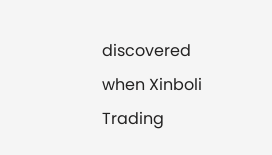discovered when Xinboli Trading